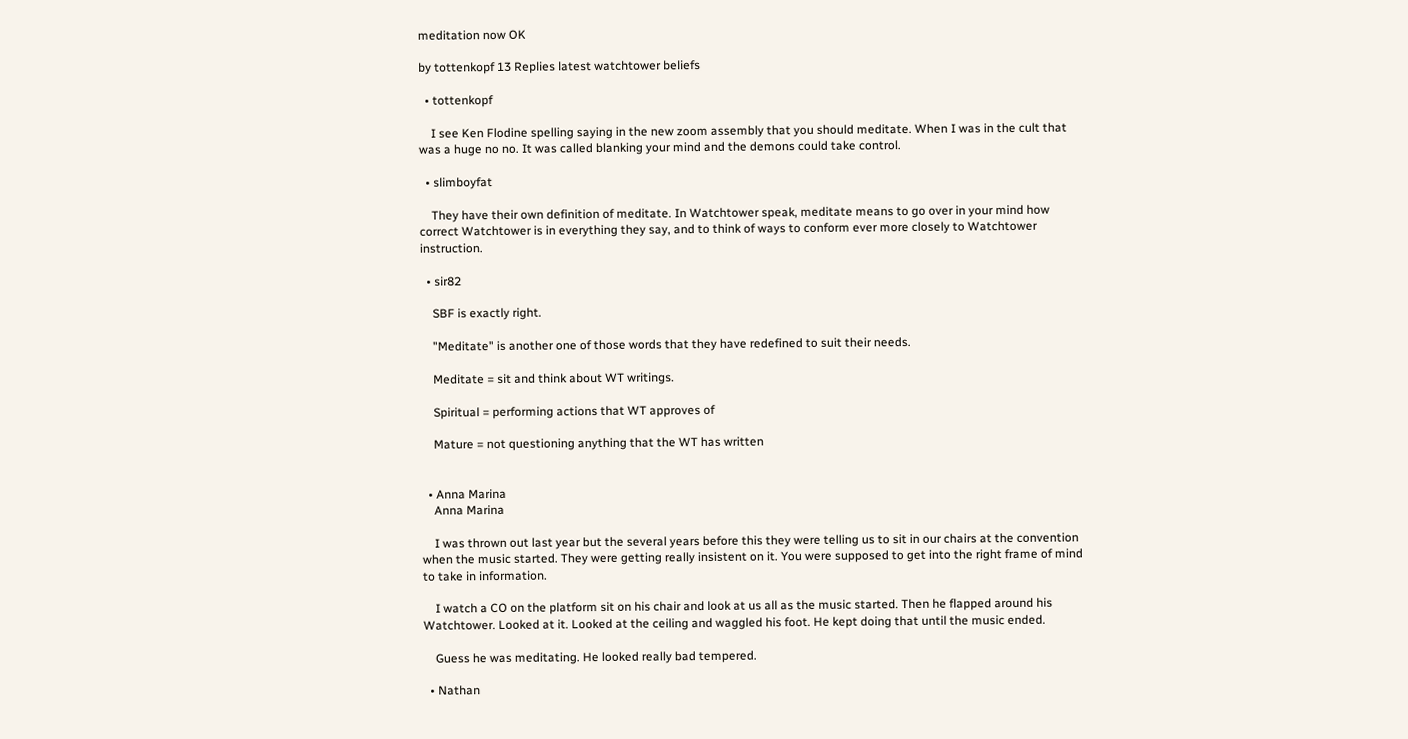meditation now OK

by tottenkopf 13 Replies latest watchtower beliefs

  • tottenkopf

    I see Ken Flodine spelling saying in the new zoom assembly that you should meditate. When I was in the cult that was a huge no no. It was called blanking your mind and the demons could take control.

  • slimboyfat

    They have their own definition of meditate. In Watchtower speak, meditate means to go over in your mind how correct Watchtower is in everything they say, and to think of ways to conform ever more closely to Watchtower instruction.

  • sir82

    SBF is exactly right.

    "Meditate" is another one of those words that they have redefined to suit their needs.

    Meditate = sit and think about WT writings.

    Spiritual = performing actions that WT approves of

    Mature = not questioning anything that the WT has written


  • Anna Marina
    Anna Marina

    I was thrown out last year but the several years before this they were telling us to sit in our chairs at the convention when the music started. They were getting really insistent on it. You were supposed to get into the right frame of mind to take in information.

    I watch a CO on the platform sit on his chair and look at us all as the music started. Then he flapped around his Watchtower. Looked at it. Looked at the ceiling and waggled his foot. He kept doing that until the music ended.

    Guess he was meditating. He looked really bad tempered.

  • Nathan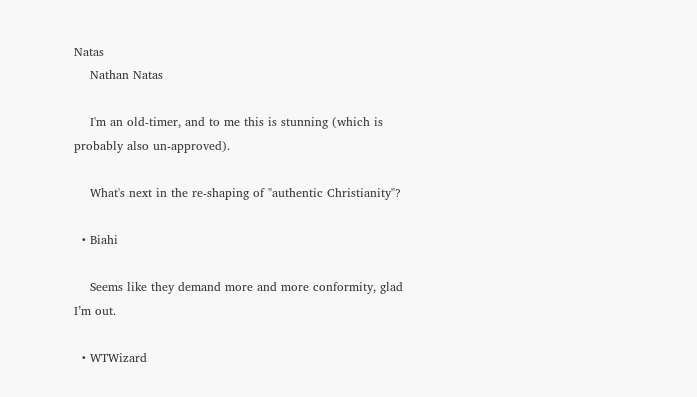Natas
    Nathan Natas

    I'm an old-timer, and to me this is stunning (which is probably also un-approved).

    What's next in the re-shaping of "authentic Christianity"?

  • Biahi

    Seems like they demand more and more conformity, glad I’m out.

  • WTWizard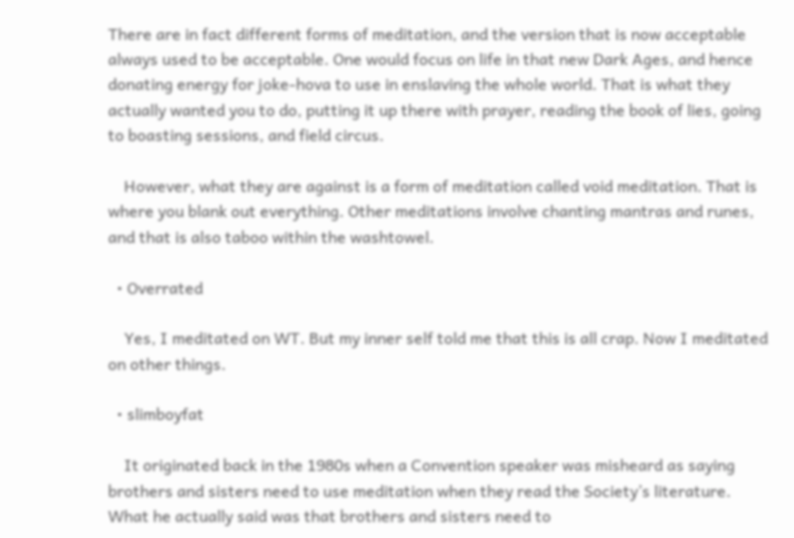There are in fact different forms of meditation, and the version that is now acceptable always used to be acceptable. One would focus on life in that new Dark Ages, and hence donating energy for joke-hova to use in enslaving the whole world. That is what they actually wanted you to do, putting it up there with prayer, reading the book of lies, going to boasting sessions, and field circus.

    However, what they are against is a form of meditation called void meditation. That is where you blank out everything. Other meditations involve chanting mantras and runes, and that is also taboo within the washtowel.

  • Overrated

    Yes, I meditated on WT. But my inner self told me that this is all crap. Now I meditated on other things.

  • slimboyfat

    It originated back in the 1980s when a Convention speaker was misheard as saying brothers and sisters need to use meditation when they read the Society’s literature. What he actually said was that brothers and sisters need to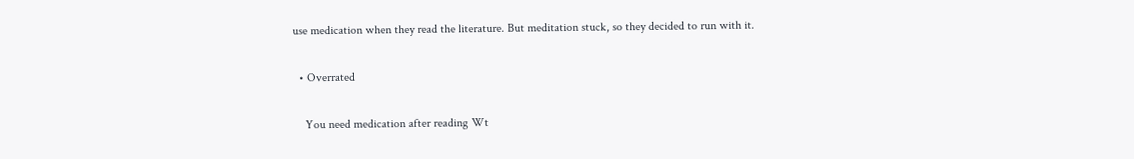use medication when they read the literature. But meditation stuck, so they decided to run with it.

  • Overrated

    You need medication after reading Wt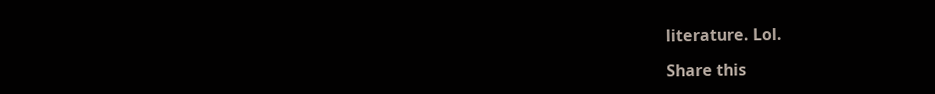literature. Lol.

Share this